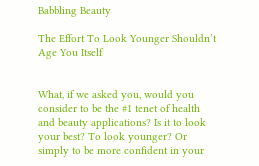Babbling Beauty

The Effort To Look Younger Shouldn’t Age You Itself


What, if we asked you, would you consider to be the #1 tenet of health and beauty applications? Is it to look your best? To look younger? Or simply to be more confident in your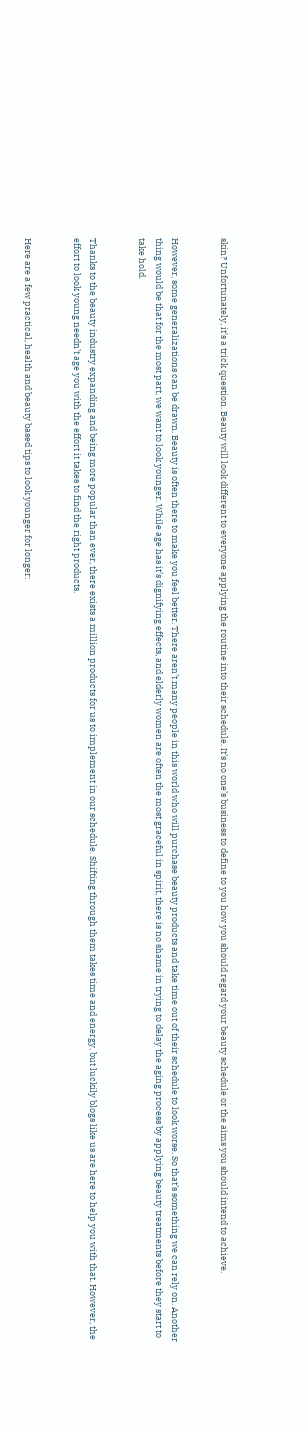skin? Unfortunately, it’s a trick question. Beauty will look different to everyone applying the routine into their schedule. It’s no one’s business to define to you how you should regard your beauty schedule or the aims you should intend to achieve.


However, some generalizations can be drawn. Beauty is often there to make you feel better. There aren’t many people in this world who will purchase beauty products and take time out of their schedule to look worse. So that’s something we can rely on. Another thing would be that for the most part, we want to look younger. While age has it’s dignifying effects, and elderly women are often the most graceful in spirit, there is no shame in trying to delay the aging process by applying beauty treatments before they start to take hold.


Thanks to the beauty industry expanding and being more popular than ever, there exists a million products for us to implement in our schedule. Shifting through them takes time and energy, but luckily blogs like us are here to help you with that. However, the effort to look young needn’t age you with the effort it takes to find the right products.


Here are a few practical, health and beauty based tips to look younger for longer: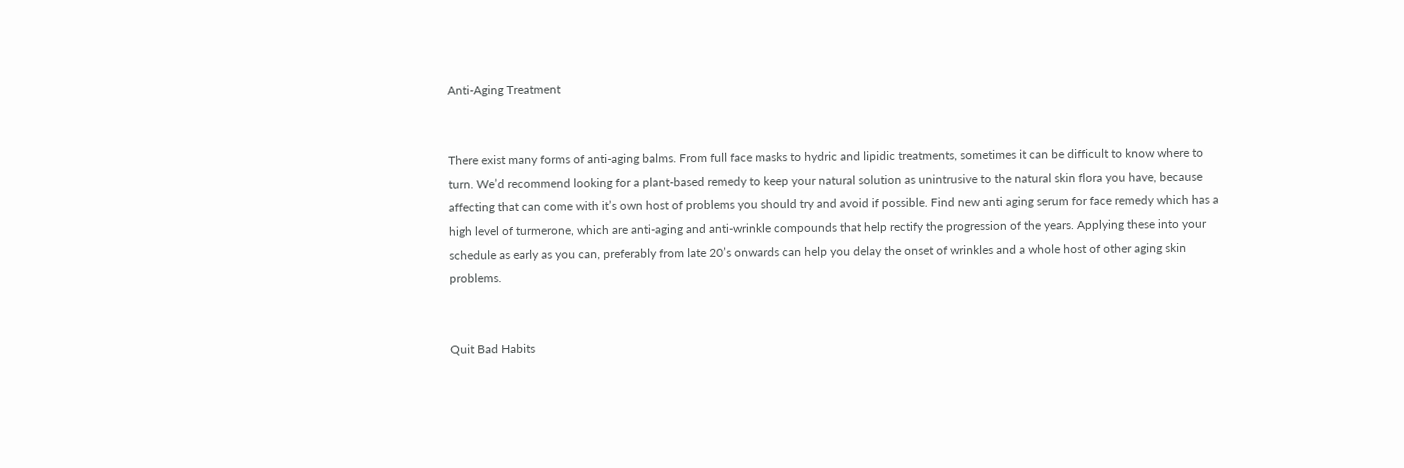Anti-Aging Treatment


There exist many forms of anti-aging balms. From full face masks to hydric and lipidic treatments, sometimes it can be difficult to know where to turn. We’d recommend looking for a plant-based remedy to keep your natural solution as unintrusive to the natural skin flora you have, because affecting that can come with it’s own host of problems you should try and avoid if possible. Find new anti aging serum for face remedy which has a high level of turmerone, which are anti-aging and anti-wrinkle compounds that help rectify the progression of the years. Applying these into your schedule as early as you can, preferably from late 20’s onwards can help you delay the onset of wrinkles and a whole host of other aging skin problems.


Quit Bad Habits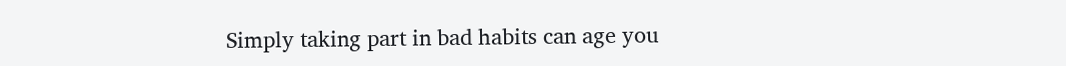Simply taking part in bad habits can age you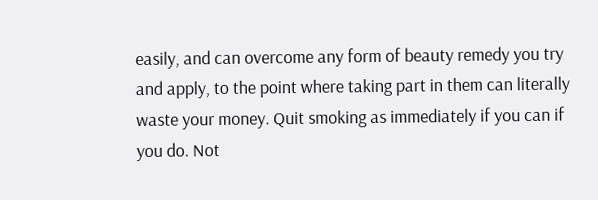easily, and can overcome any form of beauty remedy you try and apply, to the point where taking part in them can literally waste your money. Quit smoking as immediately if you can if you do. Not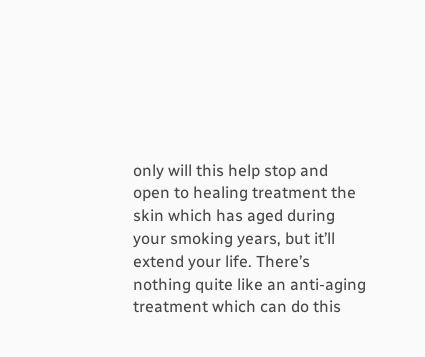only will this help stop and open to healing treatment the skin which has aged during your smoking years, but it’ll extend your life. There’s nothing quite like an anti-aging treatment which can do this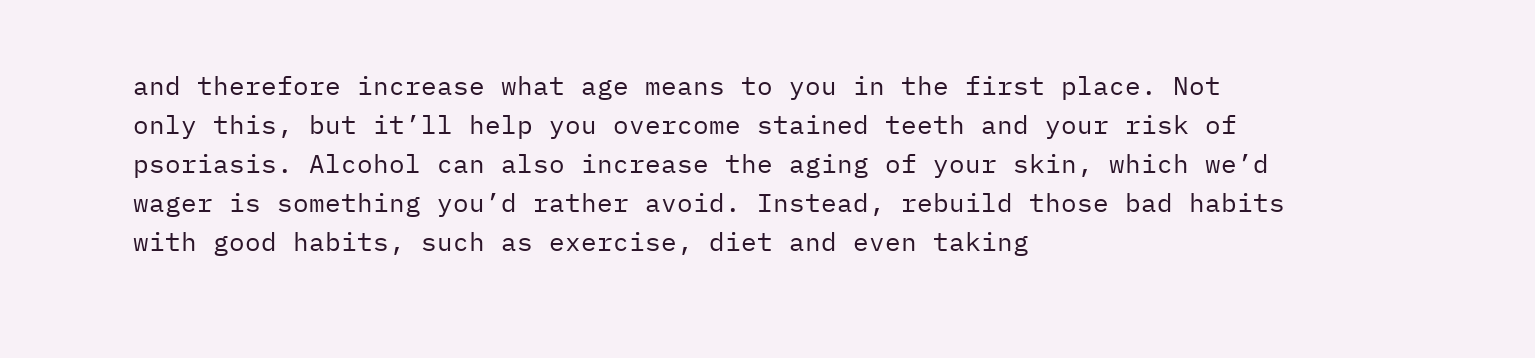and therefore increase what age means to you in the first place. Not only this, but it’ll help you overcome stained teeth and your risk of psoriasis. Alcohol can also increase the aging of your skin, which we’d wager is something you’d rather avoid. Instead, rebuild those bad habits with good habits, such as exercise, diet and even taking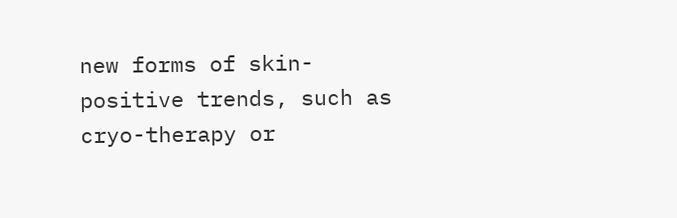new forms of skin-positive trends, such as cryo-therapy or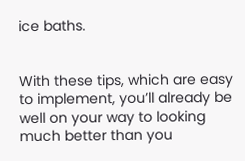ice baths.


With these tips, which are easy to implement, you’ll already be well on your way to looking much better than you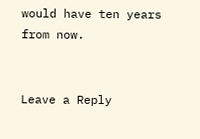would have ten years from now.


Leave a Reply